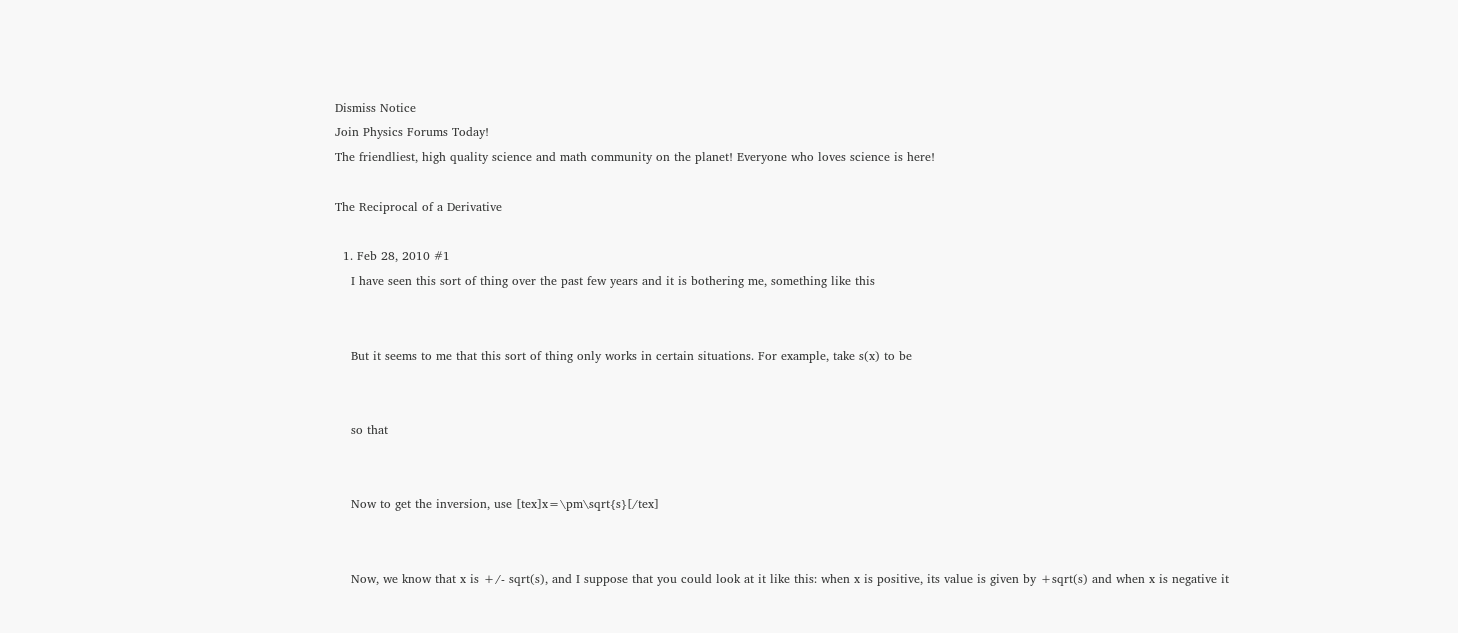Dismiss Notice
Join Physics Forums Today!
The friendliest, high quality science and math community on the planet! Everyone who loves science is here!

The Reciprocal of a Derivative

  1. Feb 28, 2010 #1
    I have seen this sort of thing over the past few years and it is bothering me, something like this


    But it seems to me that this sort of thing only works in certain situations. For example, take s(x) to be


    so that


    Now to get the inversion, use [tex]x=\pm\sqrt{s}[/tex]


    Now, we know that x is +/- sqrt(s), and I suppose that you could look at it like this: when x is positive, its value is given by +sqrt(s) and when x is negative it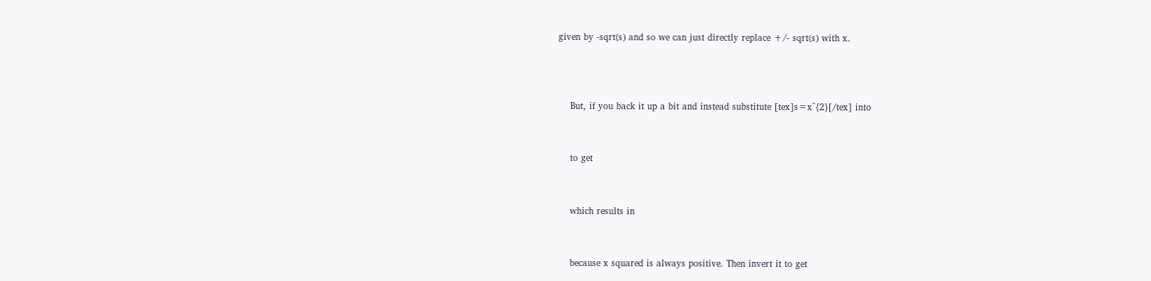given by -sqrt(s) and so we can just directly replace +/- sqrt(s) with x.



    But, if you back it up a bit and instead substitute [tex]s=x^{2}[/tex] into


    to get


    which results in


    because x squared is always positive. Then invert it to get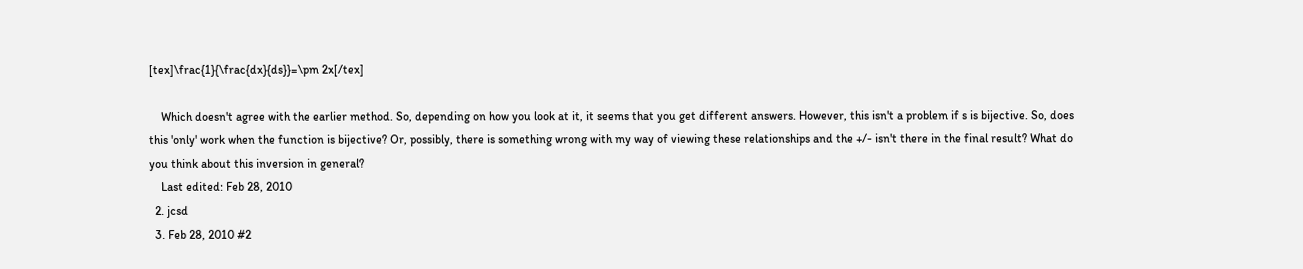[tex]\frac{1}{\frac{dx}{ds}}=\pm 2x[/tex]

    Which doesn't agree with the earlier method. So, depending on how you look at it, it seems that you get different answers. However, this isn't a problem if s is bijective. So, does this 'only' work when the function is bijective? Or, possibly, there is something wrong with my way of viewing these relationships and the +/- isn't there in the final result? What do you think about this inversion in general?
    Last edited: Feb 28, 2010
  2. jcsd
  3. Feb 28, 2010 #2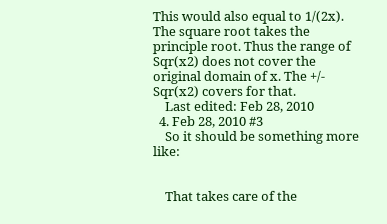This would also equal to 1/(2x). The square root takes the principle root. Thus the range of Sqr(x2) does not cover the original domain of x. The +/- Sqr(x2) covers for that.
    Last edited: Feb 28, 2010
  4. Feb 28, 2010 #3
    So it should be something more like:


    That takes care of the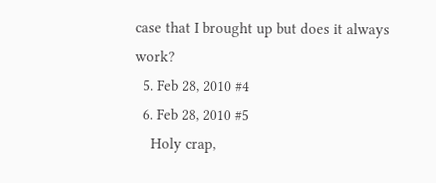case that I brought up but does it always work?
  5. Feb 28, 2010 #4
  6. Feb 28, 2010 #5
    Holy crap,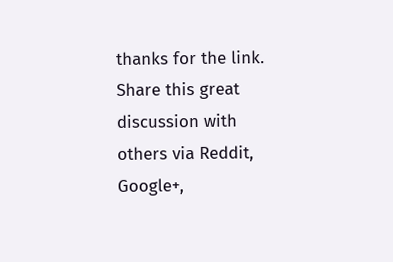thanks for the link.
Share this great discussion with others via Reddit, Google+,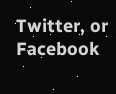Twitter, or Facebook